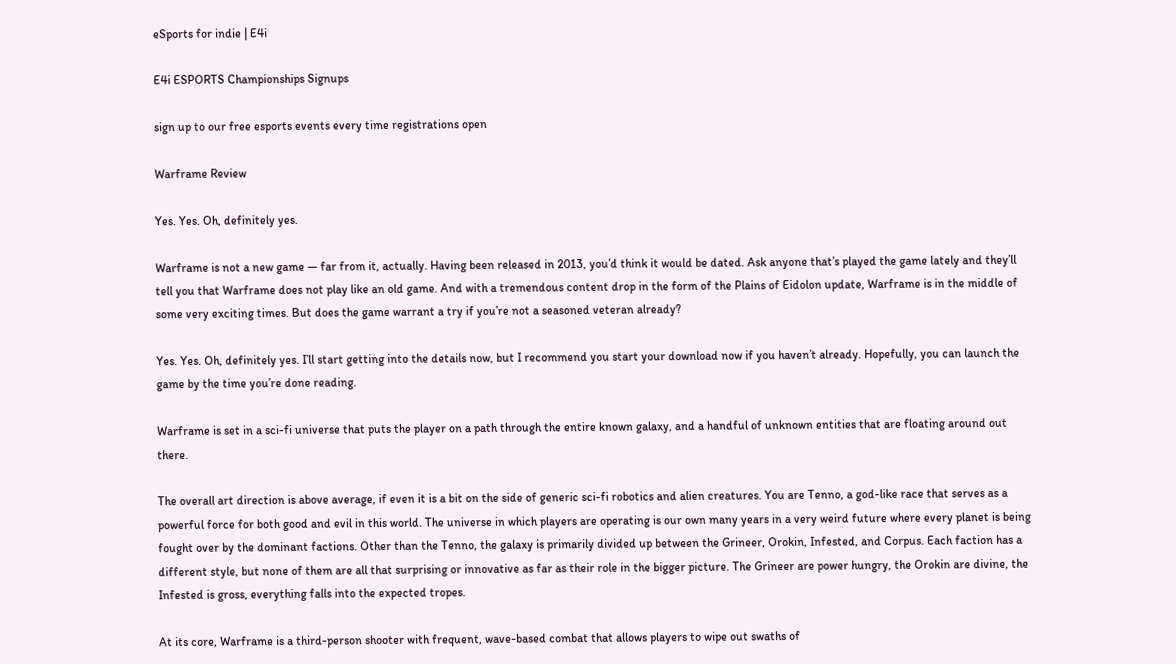eSports for indie | E4i

E4i ESPORTS Championships Signups

sign up to our free esports events every time registrations open

Warframe Review

Yes. Yes. Oh, definitely yes.

Warframe is not a new game — far from it, actually. Having been released in 2013, you’d think it would be dated. Ask anyone that’s played the game lately and they’ll tell you that Warframe does not play like an old game. And with a tremendous content drop in the form of the Plains of Eidolon update, Warframe is in the middle of some very exciting times. But does the game warrant a try if you’re not a seasoned veteran already?

Yes. Yes. Oh, definitely yes. I’ll start getting into the details now, but I recommend you start your download now if you haven’t already. Hopefully, you can launch the game by the time you’re done reading.

Warframe is set in a sci-fi universe that puts the player on a path through the entire known galaxy, and a handful of unknown entities that are floating around out there.

The overall art direction is above average, if even it is a bit on the side of generic sci-fi robotics and alien creatures. You are Tenno, a god-like race that serves as a powerful force for both good and evil in this world. The universe in which players are operating is our own many years in a very weird future where every planet is being fought over by the dominant factions. Other than the Tenno, the galaxy is primarily divided up between the Grineer, Orokin, Infested, and Corpus. Each faction has a different style, but none of them are all that surprising or innovative as far as their role in the bigger picture. The Grineer are power hungry, the Orokin are divine, the Infested is gross, everything falls into the expected tropes.

At its core, Warframe is a third-person shooter with frequent, wave-based combat that allows players to wipe out swaths of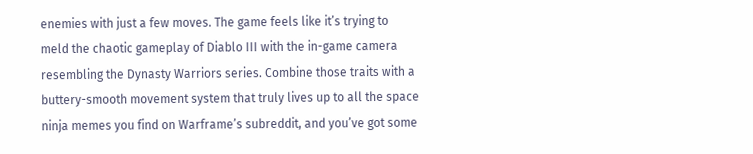enemies with just a few moves. The game feels like it’s trying to meld the chaotic gameplay of Diablo III with the in-game camera resembling the Dynasty Warriors series. Combine those traits with a buttery-smooth movement system that truly lives up to all the space ninja memes you find on Warframe’s subreddit, and you’ve got some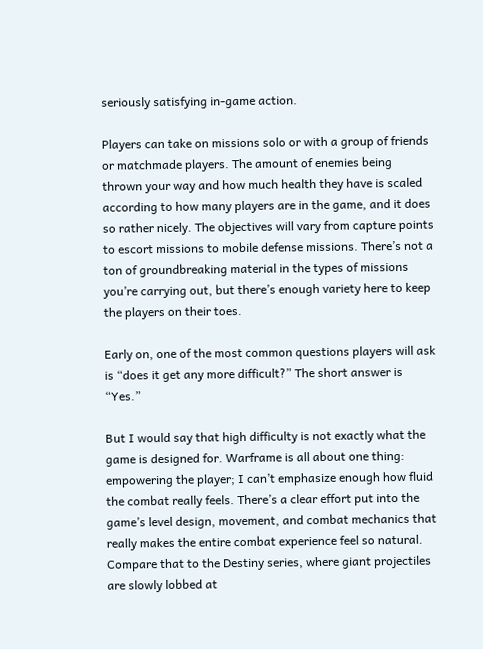seriously satisfying in-game action.

Players can take on missions solo or with a group of friends or matchmade players. The amount of enemies being thrown your way and how much health they have is scaled according to how many players are in the game, and it does so rather nicely. The objectives will vary from capture points to escort missions to mobile defense missions. There’s not a ton of groundbreaking material in the types of missions you’re carrying out, but there’s enough variety here to keep the players on their toes.

Early on, one of the most common questions players will ask is “does it get any more difficult?” The short answer is “Yes.”

But I would say that high difficulty is not exactly what the game is designed for. Warframe is all about one thing: empowering the player; I can’t emphasize enough how fluid the combat really feels. There’s a clear effort put into the game’s level design, movement, and combat mechanics that really makes the entire combat experience feel so natural. Compare that to the Destiny series, where giant projectiles are slowly lobbed at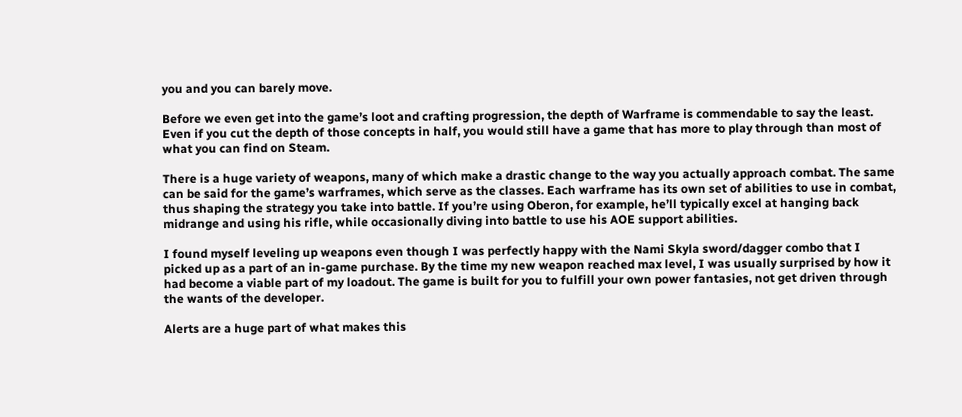you and you can barely move.

Before we even get into the game’s loot and crafting progression, the depth of Warframe is commendable to say the least. Even if you cut the depth of those concepts in half, you would still have a game that has more to play through than most of what you can find on Steam.

There is a huge variety of weapons, many of which make a drastic change to the way you actually approach combat. The same can be said for the game’s warframes, which serve as the classes. Each warframe has its own set of abilities to use in combat, thus shaping the strategy you take into battle. If you’re using Oberon, for example, he’ll typically excel at hanging back midrange and using his rifle, while occasionally diving into battle to use his AOE support abilities.

I found myself leveling up weapons even though I was perfectly happy with the Nami Skyla sword/dagger combo that I picked up as a part of an in-game purchase. By the time my new weapon reached max level, I was usually surprised by how it had become a viable part of my loadout. The game is built for you to fulfill your own power fantasies, not get driven through the wants of the developer.

Alerts are a huge part of what makes this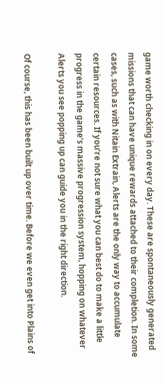game worth checking in on every day. These are spontaneously generated missions that can have unique rewards attached to their completion. In some cases, such as with Nitain Extrain, Alerts are the only way to accumulate certain resources. If you’re not sure what you can best do to make a little progress in the game’s massive progression system, hopping on whatever Alerts you see popping up can guide you in the right direction.

Of course, this has been built up over time. Before we even get into Plains of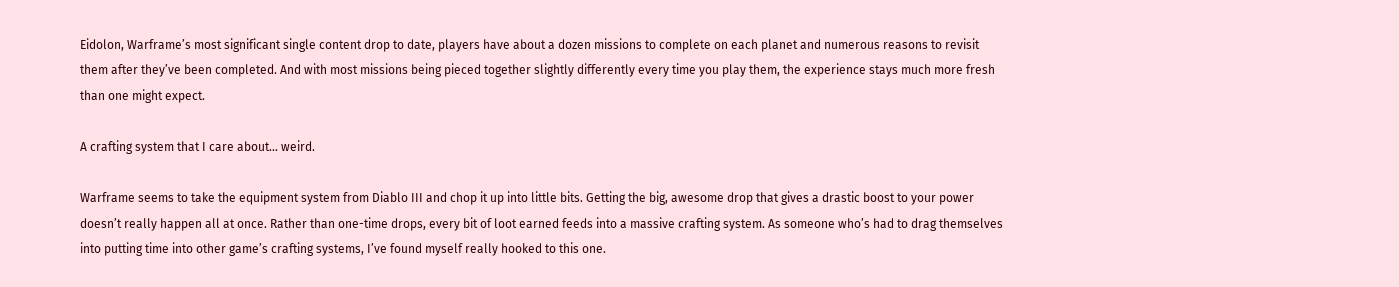Eidolon, Warframe’s most significant single content drop to date, players have about a dozen missions to complete on each planet and numerous reasons to revisit them after they’ve been completed. And with most missions being pieced together slightly differently every time you play them, the experience stays much more fresh than one might expect.

A crafting system that I care about… weird.

Warframe seems to take the equipment system from Diablo III and chop it up into little bits. Getting the big, awesome drop that gives a drastic boost to your power doesn’t really happen all at once. Rather than one-time drops, every bit of loot earned feeds into a massive crafting system. As someone who’s had to drag themselves into putting time into other game’s crafting systems, I’ve found myself really hooked to this one.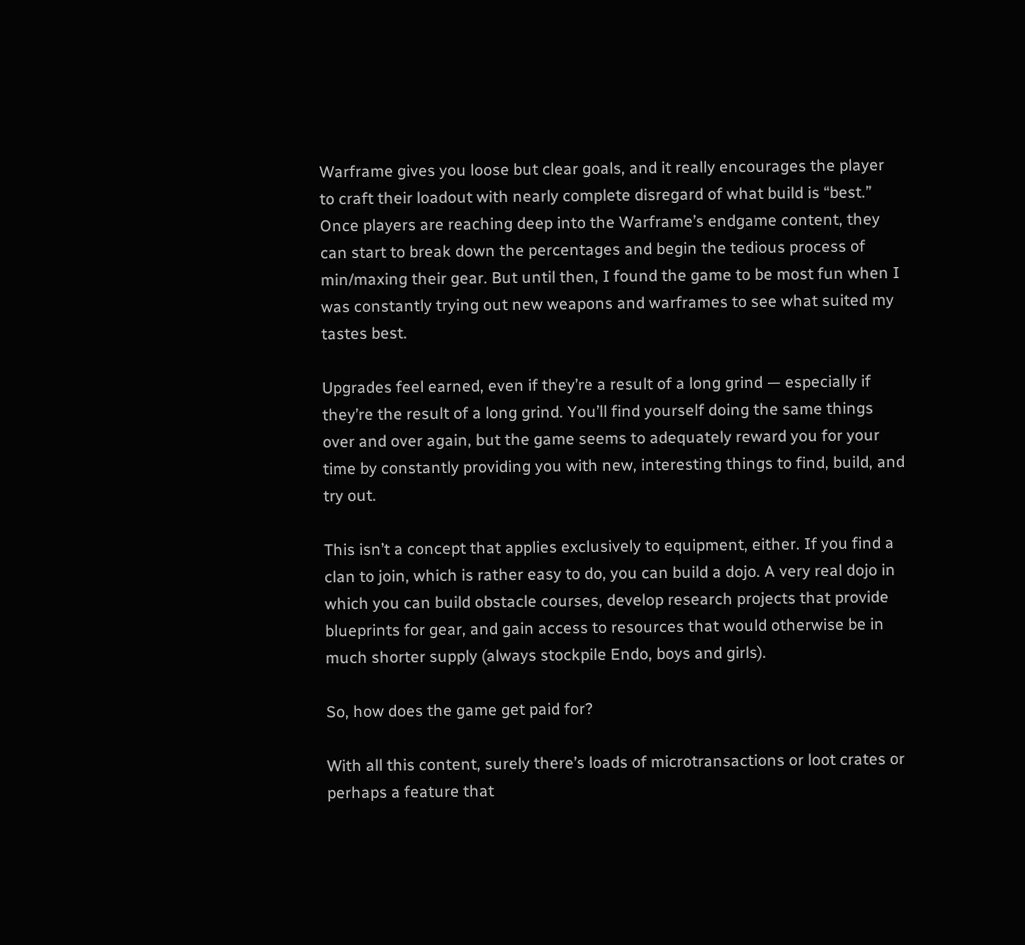Warframe gives you loose but clear goals, and it really encourages the player to craft their loadout with nearly complete disregard of what build is “best.” Once players are reaching deep into the Warframe’s endgame content, they can start to break down the percentages and begin the tedious process of min/maxing their gear. But until then, I found the game to be most fun when I was constantly trying out new weapons and warframes to see what suited my tastes best.

Upgrades feel earned, even if they’re a result of a long grind — especially if they’re the result of a long grind. You’ll find yourself doing the same things over and over again, but the game seems to adequately reward you for your time by constantly providing you with new, interesting things to find, build, and try out.

This isn’t a concept that applies exclusively to equipment, either. If you find a clan to join, which is rather easy to do, you can build a dojo. A very real dojo in which you can build obstacle courses, develop research projects that provide blueprints for gear, and gain access to resources that would otherwise be in much shorter supply (always stockpile Endo, boys and girls).

So, how does the game get paid for?

With all this content, surely there’s loads of microtransactions or loot crates or perhaps a feature that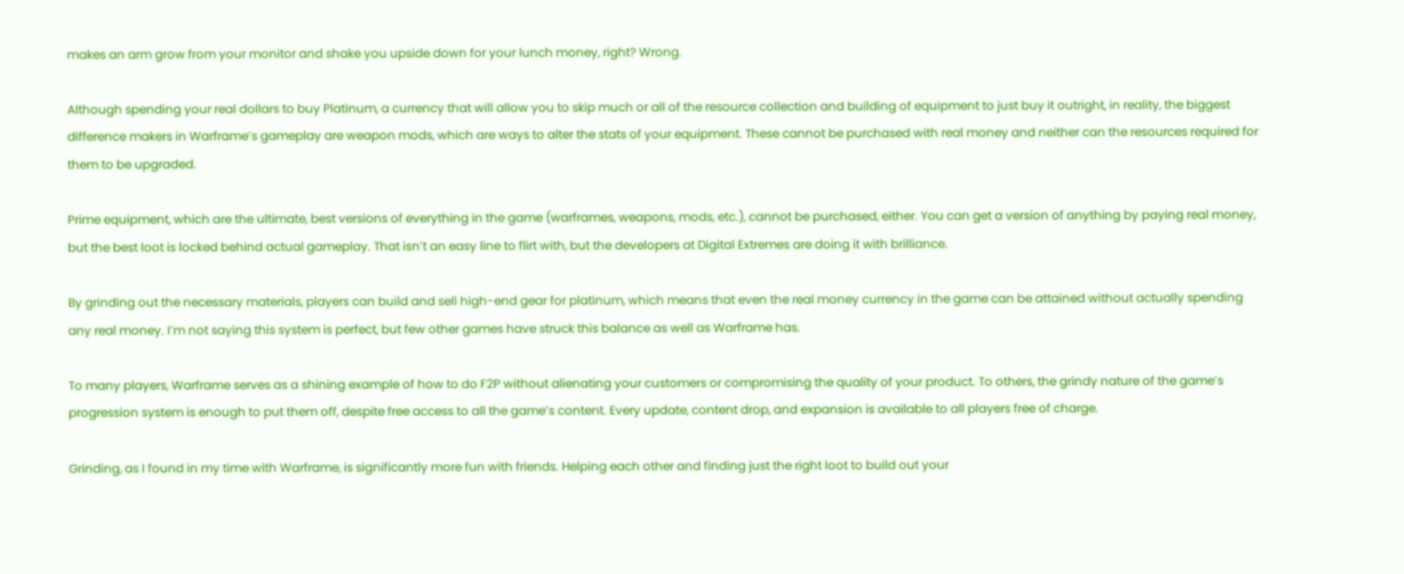makes an arm grow from your monitor and shake you upside down for your lunch money, right? Wrong.

Although spending your real dollars to buy Platinum, a currency that will allow you to skip much or all of the resource collection and building of equipment to just buy it outright, in reality, the biggest difference makers in Warframe’s gameplay are weapon mods, which are ways to alter the stats of your equipment. These cannot be purchased with real money and neither can the resources required for them to be upgraded.

Prime equipment, which are the ultimate, best versions of everything in the game (warframes, weapons, mods, etc.), cannot be purchased, either. You can get a version of anything by paying real money, but the best loot is locked behind actual gameplay. That isn’t an easy line to flirt with, but the developers at Digital Extremes are doing it with brilliance.

By grinding out the necessary materials, players can build and sell high-end gear for platinum, which means that even the real money currency in the game can be attained without actually spending any real money. I’m not saying this system is perfect, but few other games have struck this balance as well as Warframe has.

To many players, Warframe serves as a shining example of how to do F2P without alienating your customers or compromising the quality of your product. To others, the grindy nature of the game’s progression system is enough to put them off, despite free access to all the game’s content. Every update, content drop, and expansion is available to all players free of charge.

Grinding, as I found in my time with Warframe, is significantly more fun with friends. Helping each other and finding just the right loot to build out your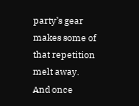party’s gear makes some of that repetition melt away. And once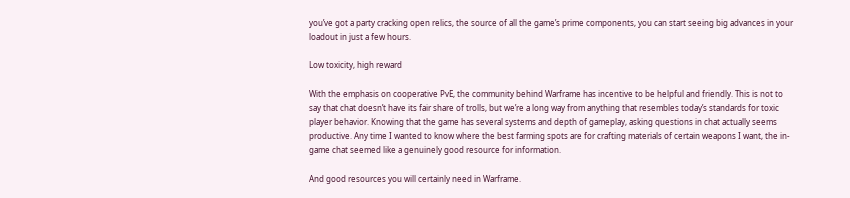you’ve got a party cracking open relics, the source of all the game’s prime components, you can start seeing big advances in your loadout in just a few hours.

Low toxicity, high reward

With the emphasis on cooperative PvE, the community behind Warframe has incentive to be helpful and friendly. This is not to say that chat doesn’t have its fair share of trolls, but we’re a long way from anything that resembles today’s standards for toxic player behavior. Knowing that the game has several systems and depth of gameplay, asking questions in chat actually seems productive. Any time I wanted to know where the best farming spots are for crafting materials of certain weapons I want, the in-game chat seemed like a genuinely good resource for information.

And good resources you will certainly need in Warframe.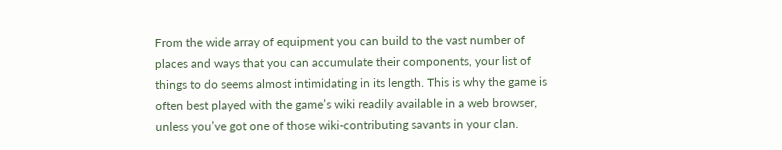From the wide array of equipment you can build to the vast number of places and ways that you can accumulate their components, your list of things to do seems almost intimidating in its length. This is why the game is often best played with the game’s wiki readily available in a web browser, unless you’ve got one of those wiki-contributing savants in your clan.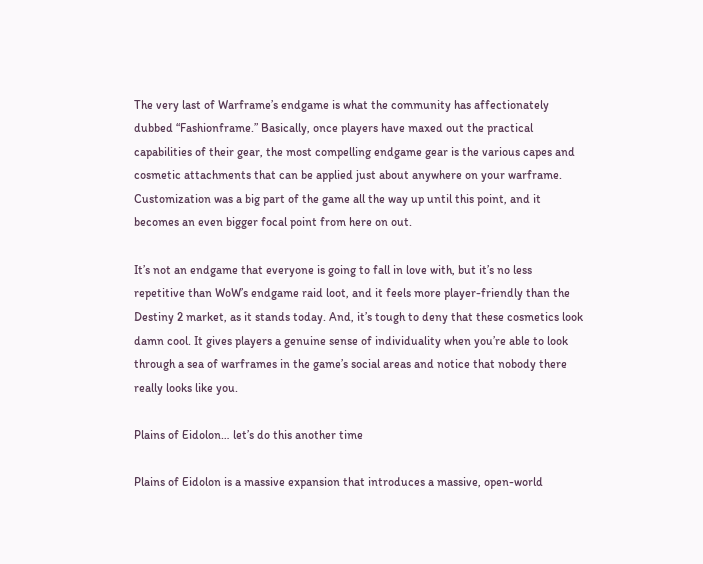The very last of Warframe’s endgame is what the community has affectionately dubbed “Fashionframe.” Basically, once players have maxed out the practical capabilities of their gear, the most compelling endgame gear is the various capes and cosmetic attachments that can be applied just about anywhere on your warframe. Customization was a big part of the game all the way up until this point, and it becomes an even bigger focal point from here on out.

It’s not an endgame that everyone is going to fall in love with, but it’s no less repetitive than WoW’s endgame raid loot, and it feels more player-friendly than the Destiny 2 market, as it stands today. And, it’s tough to deny that these cosmetics look damn cool. It gives players a genuine sense of individuality when you’re able to look through a sea of warframes in the game’s social areas and notice that nobody there really looks like you.

Plains of Eidolon… let’s do this another time

Plains of Eidolon is a massive expansion that introduces a massive, open-world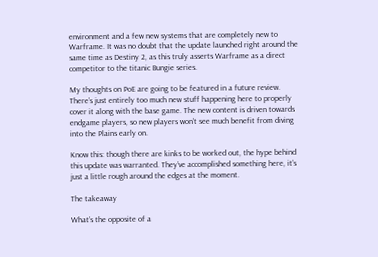environment and a few new systems that are completely new to Warframe. It was no doubt that the update launched right around the same time as Destiny 2, as this truly asserts Warframe as a direct competitor to the titanic Bungie series.

My thoughts on PoE are going to be featured in a future review. There’s just entirely too much new stuff happening here to properly cover it along with the base game. The new content is driven towards endgame players, so new players won’t see much benefit from diving into the Plains early on.

Know this: though there are kinks to be worked out, the hype behind this update was warranted. They’ve accomplished something here, it’s just a little rough around the edges at the moment.

The takeaway

What’s the opposite of a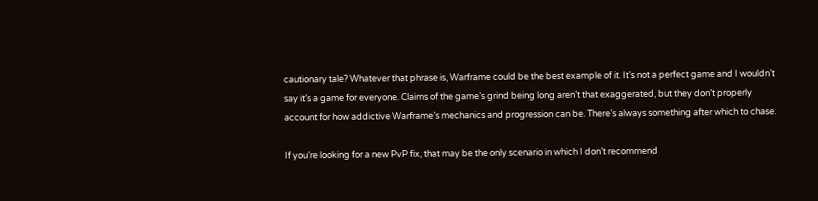cautionary tale? Whatever that phrase is, Warframe could be the best example of it. It’s not a perfect game and I wouldn’t say it’s a game for everyone. Claims of the game’s grind being long aren’t that exaggerated, but they don’t properly account for how addictive Warframe’s mechanics and progression can be. There’s always something after which to chase.

If you’re looking for a new PvP fix, that may be the only scenario in which I don’t recommend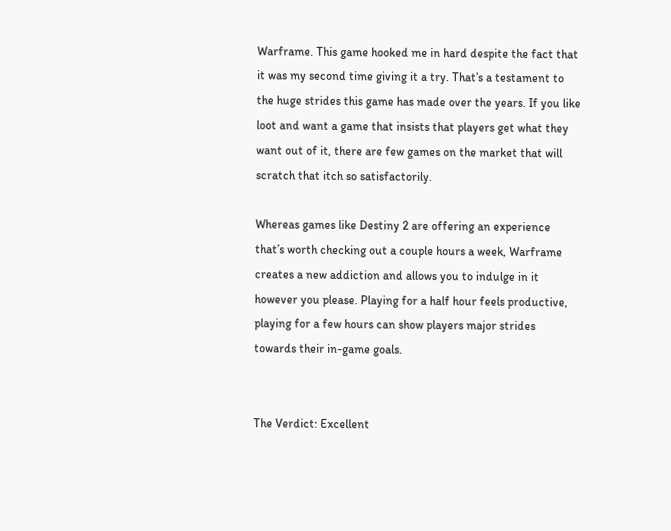Warframe. This game hooked me in hard despite the fact that it was my second time giving it a try. That’s a testament to the huge strides this game has made over the years. If you like loot and want a game that insists that players get what they want out of it, there are few games on the market that will scratch that itch so satisfactorily.

Whereas games like Destiny 2 are offering an experience that’s worth checking out a couple hours a week, Warframe creates a new addiction and allows you to indulge in it however you please. Playing for a half hour feels productive, playing for a few hours can show players major strides towards their in-game goals.


The Verdict: Excellent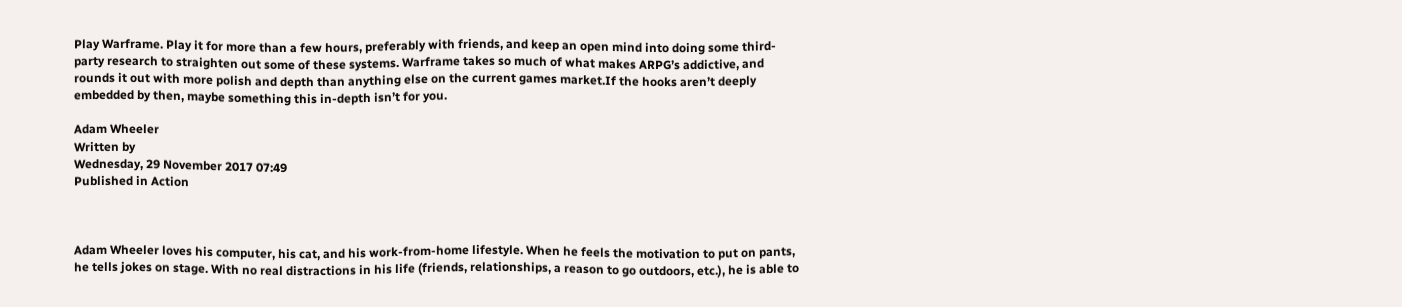Play Warframe. Play it for more than a few hours, preferably with friends, and keep an open mind into doing some third-party research to straighten out some of these systems. Warframe takes so much of what makes ARPG’s addictive, and rounds it out with more polish and depth than anything else on the current games market.If the hooks aren’t deeply embedded by then, maybe something this in-depth isn’t for you.

Adam Wheeler
Written by
Wednesday, 29 November 2017 07:49
Published in Action



Adam Wheeler loves his computer, his cat, and his work-from-home lifestyle. When he feels the motivation to put on pants, he tells jokes on stage. With no real distractions in his life (friends, relationships, a reason to go outdoors, etc.), he is able to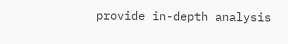provide in-depth analysis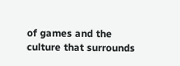of games and the culture that surrounds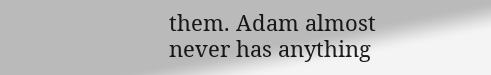them. Adam almost never has anything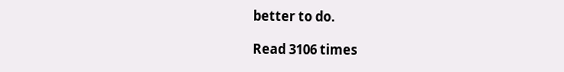better to do.

Read 3106 times